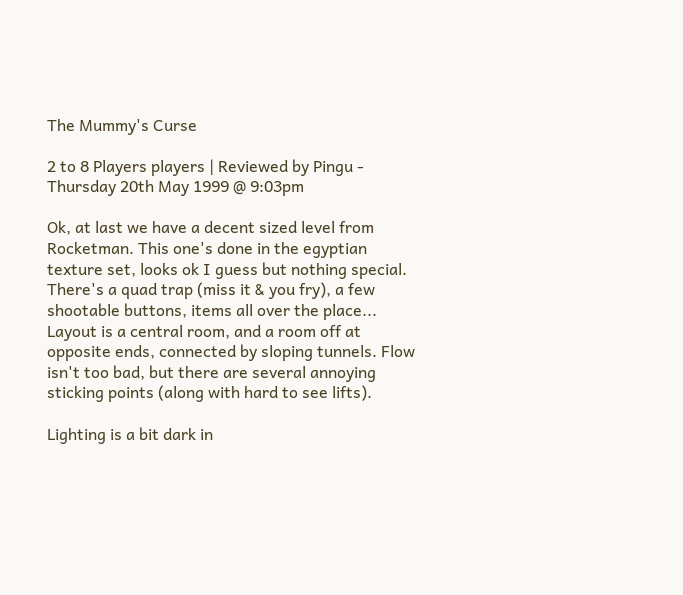The Mummy's Curse

2 to 8 Players players | Reviewed by Pingu - Thursday 20th May 1999 @ 9:03pm

Ok, at last we have a decent sized level from Rocketman. This one's done in the egyptian texture set, looks ok I guess but nothing special. There's a quad trap (miss it & you fry), a few shootable buttons, items all over the place... Layout is a central room, and a room off at opposite ends, connected by sloping tunnels. Flow isn't too bad, but there are several annoying sticking points (along with hard to see lifts).

Lighting is a bit dark in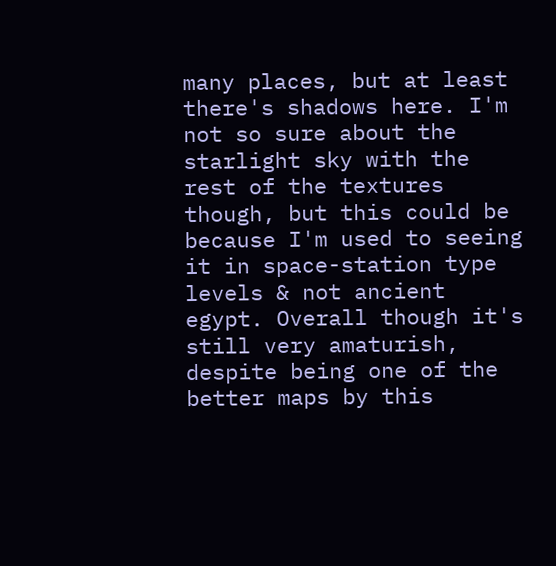many places, but at least there's shadows here. I'm not so sure about the starlight sky with the rest of the textures though, but this could be because I'm used to seeing it in space-station type levels & not ancient egypt. Overall though it's still very amaturish, despite being one of the better maps by this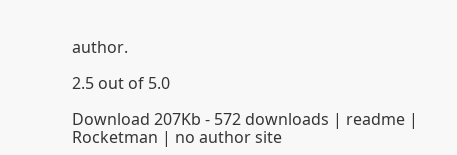author.

2.5 out of 5.0

Download 207Kb - 572 downloads | readme | Rocketman | no author site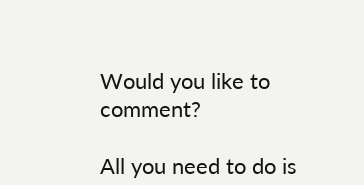Would you like to comment?

All you need to do is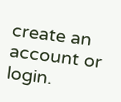create an account or login.